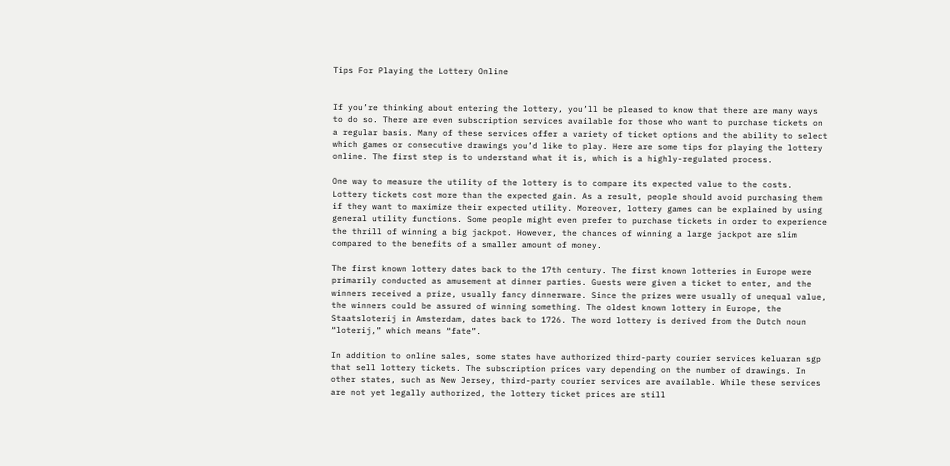Tips For Playing the Lottery Online


If you’re thinking about entering the lottery, you’ll be pleased to know that there are many ways to do so. There are even subscription services available for those who want to purchase tickets on a regular basis. Many of these services offer a variety of ticket options and the ability to select which games or consecutive drawings you’d like to play. Here are some tips for playing the lottery online. The first step is to understand what it is, which is a highly-regulated process.

One way to measure the utility of the lottery is to compare its expected value to the costs. Lottery tickets cost more than the expected gain. As a result, people should avoid purchasing them if they want to maximize their expected utility. Moreover, lottery games can be explained by using general utility functions. Some people might even prefer to purchase tickets in order to experience the thrill of winning a big jackpot. However, the chances of winning a large jackpot are slim compared to the benefits of a smaller amount of money.

The first known lottery dates back to the 17th century. The first known lotteries in Europe were primarily conducted as amusement at dinner parties. Guests were given a ticket to enter, and the winners received a prize, usually fancy dinnerware. Since the prizes were usually of unequal value, the winners could be assured of winning something. The oldest known lottery in Europe, the Staatsloterij in Amsterdam, dates back to 1726. The word lottery is derived from the Dutch noun “loterij,” which means “fate”.

In addition to online sales, some states have authorized third-party courier services keluaran sgp that sell lottery tickets. The subscription prices vary depending on the number of drawings. In other states, such as New Jersey, third-party courier services are available. While these services are not yet legally authorized, the lottery ticket prices are still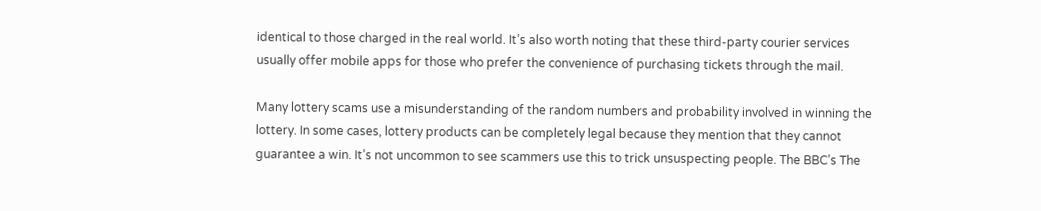identical to those charged in the real world. It’s also worth noting that these third-party courier services usually offer mobile apps for those who prefer the convenience of purchasing tickets through the mail.

Many lottery scams use a misunderstanding of the random numbers and probability involved in winning the lottery. In some cases, lottery products can be completely legal because they mention that they cannot guarantee a win. It’s not uncommon to see scammers use this to trick unsuspecting people. The BBC’s The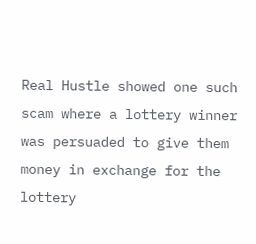Real Hustle showed one such scam where a lottery winner was persuaded to give them money in exchange for the lottery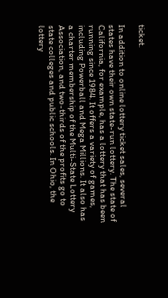ticket.

In addition to online lottery ticket sales, several states have their own state-run lottery. The state of California, for example, has a lottery that has been running since 1984. It offers a variety of games, including Powerball and Mega Millions. It also has a charter membership of the Multi-State Lottery Association, and two-thirds of the profits go to state colleges and public schools. In Ohio, the lottery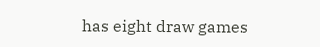has eight draw games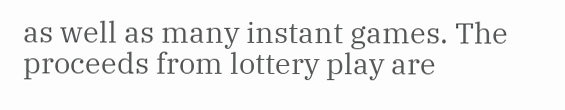as well as many instant games. The proceeds from lottery play are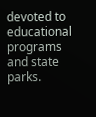devoted to educational programs and state parks.